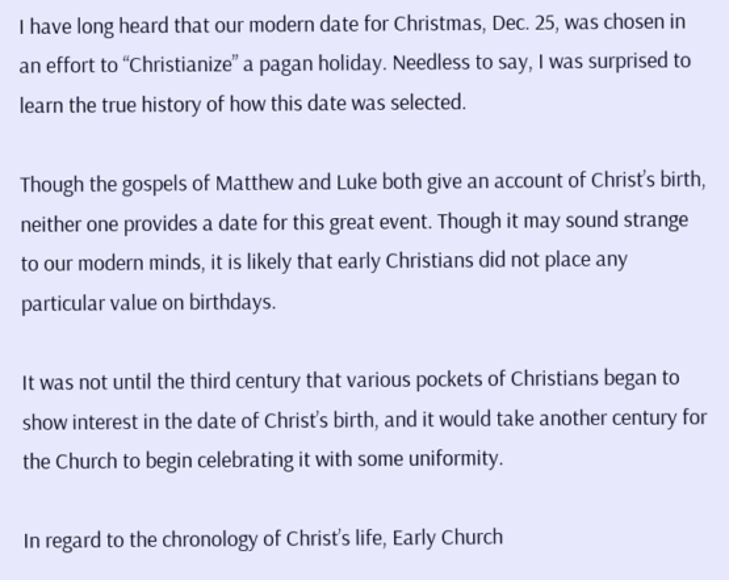I have long heard that our modern date for Christmas, Dec. 25, was chosen in an effort to “Christianize” a pagan holiday. Needless to say, I was surprised to learn the true history of how this date was selected.

Though the gospels of Matthew and Luke both give an account of Christ’s birth, neither one provides a date for this great event. Though it may sound strange to our modern minds, it is likely that early Christians did not place any particular value on birthdays.

It was not until the third century that various pockets of Christians began to show interest in the date of Christ’s birth, and it would take another century for the Church to begin celebrating it with some uniformity.

In regard to the chronology of Christ’s life, Early Church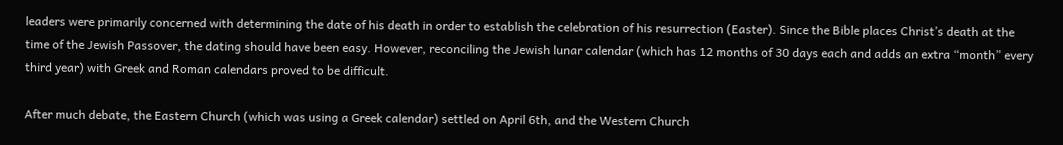leaders were primarily concerned with determining the date of his death in order to establish the celebration of his resurrection (Easter). Since the Bible places Christ’s death at the time of the Jewish Passover, the dating should have been easy. However, reconciling the Jewish lunar calendar (which has 12 months of 30 days each and adds an extra “month” every third year) with Greek and Roman calendars proved to be difficult.

After much debate, the Eastern Church (which was using a Greek calendar) settled on April 6th, and the Western Church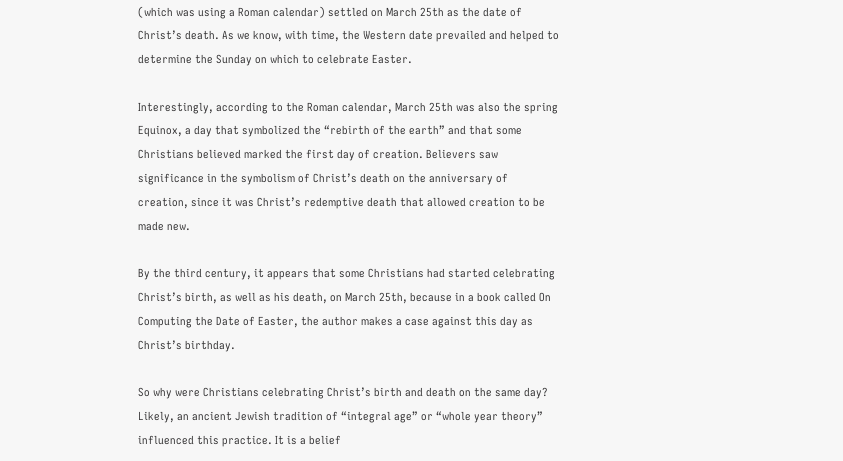(which was using a Roman calendar) settled on March 25th as the date of Christ’s death. As we know, with time, the Western date prevailed and helped to determine the Sunday on which to celebrate Easter.

Interestingly, according to the Roman calendar, March 25th was also the spring Equinox, a day that symbolized the “rebirth of the earth” and that some Christians believed marked the first day of creation. Believers saw significance in the symbolism of Christ’s death on the anniversary of creation, since it was Christ’s redemptive death that allowed creation to be made new.

By the third century, it appears that some Christians had started celebrating Christ’s birth, as well as his death, on March 25th, because in a book called On Computing the Date of Easter, the author makes a case against this day as Christ’s birthday.

So why were Christians celebrating Christ’s birth and death on the same day? Likely, an ancient Jewish tradition of “integral age” or “whole year theory” influenced this practice. It is a belief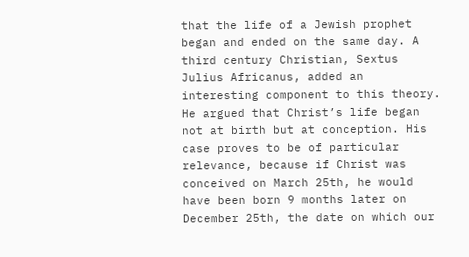that the life of a Jewish prophet began and ended on the same day. A third century Christian, Sextus Julius Africanus, added an interesting component to this theory. He argued that Christ’s life began not at birth but at conception. His case proves to be of particular relevance, because if Christ was conceived on March 25th, he would have been born 9 months later on December 25th, the date on which our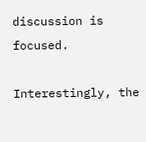discussion is focused.

Interestingly, the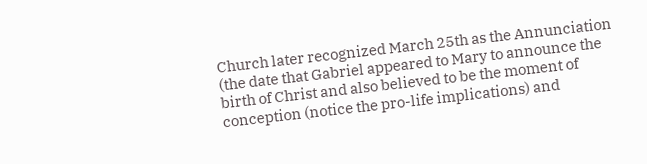Church later recognized March 25th as the Annunciation (the date that Gabriel appeared to Mary to announce the birth of Christ and also believed to be the moment of conception (notice the pro-life implications) and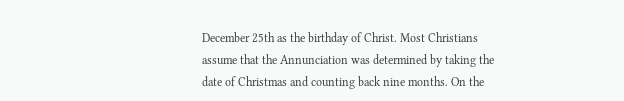December 25th as the birthday of Christ. Most Christians assume that the Annunciation was determined by taking the date of Christmas and counting back nine months. On the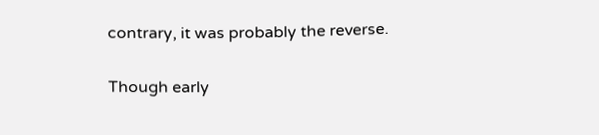contrary, it was probably the reverse.

Though early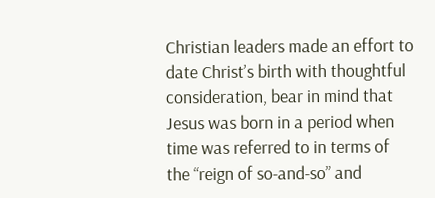Christian leaders made an effort to date Christ’s birth with thoughtful consideration, bear in mind that Jesus was born in a period when time was referred to in terms of the “reign of so-and-so” and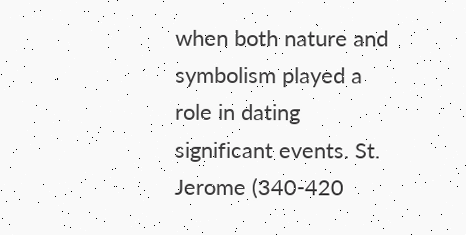when both nature and symbolism played a role in dating significant events. St. Jerome (340-420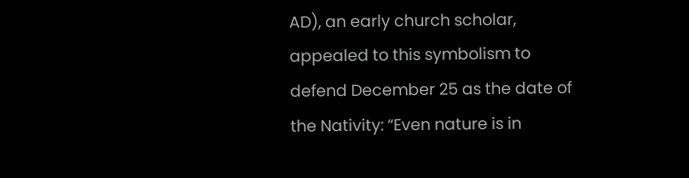AD), an early church scholar, appealed to this symbolism to defend December 25 as the date of the Nativity: “Even nature is in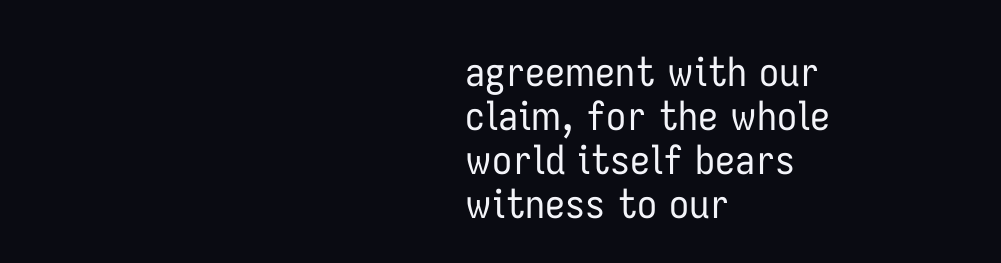agreement with our claim, for the whole world itself bears witness to our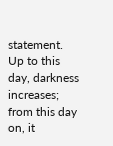statement. Up to this day, darkness increases; from this day on, it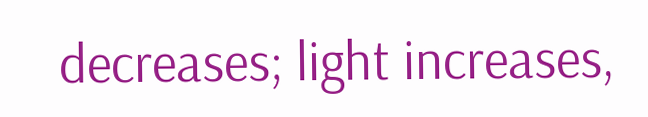decreases; light increases,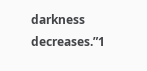darkness decreases.”1